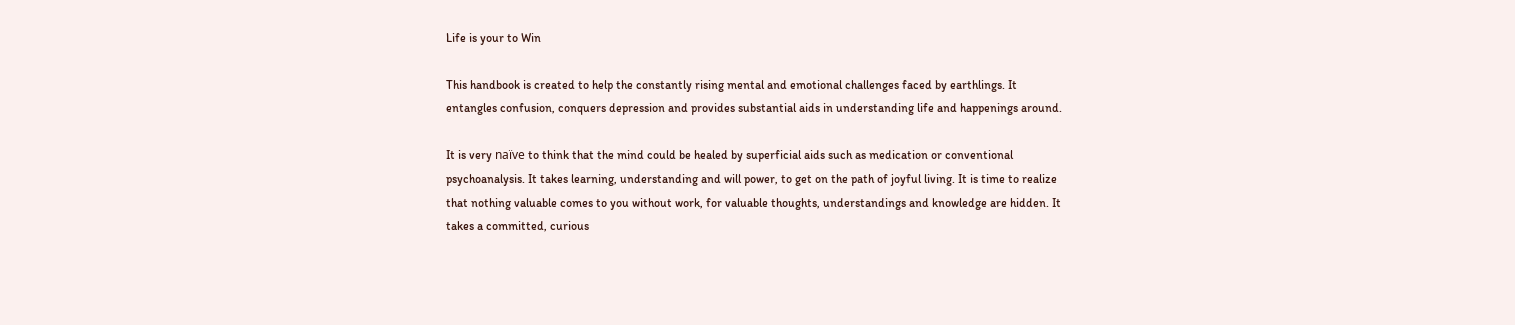Life is your to Win

This handbook is created to help the constantly rising mental and emotional challenges faced by earthlings. It entangles confusion, conquers depression and provides substantial aids in understanding life and happenings around.

It is very naïve to think that the mind could be healed by superficial aids such as medication or conventional psychoanalysis. It takes learning, understanding and will power, to get on the path of joyful living. It is time to realize that nothing valuable comes to you without work, for valuable thoughts, understandings and knowledge are hidden. It takes a committed, curious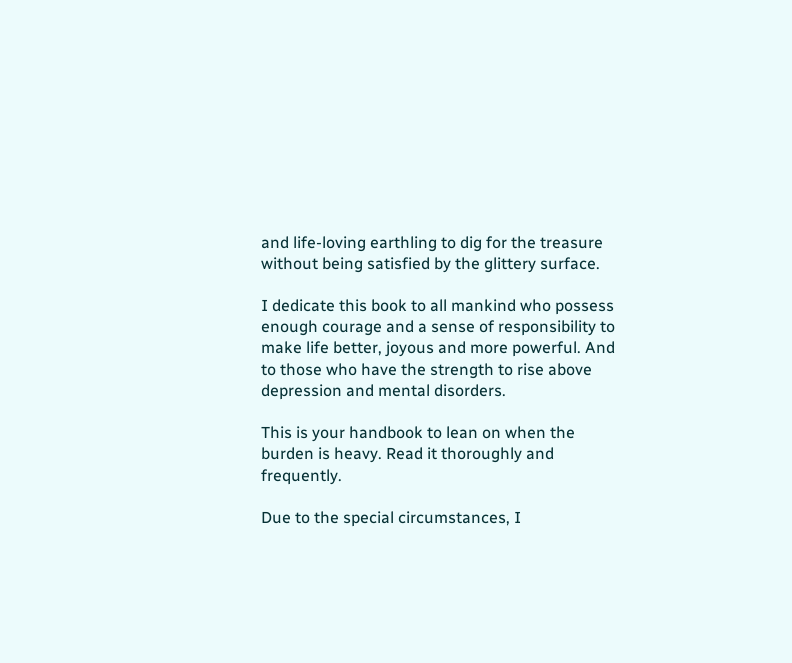and life-loving earthling to dig for the treasure without being satisfied by the glittery surface.

I dedicate this book to all mankind who possess enough courage and a sense of responsibility to make life better, joyous and more powerful. And to those who have the strength to rise above depression and mental disorders.

This is your handbook to lean on when the burden is heavy. Read it thoroughly and frequently.

Due to the special circumstances, I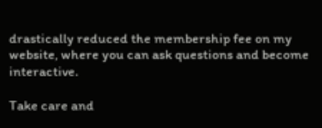drastically reduced the membership fee on my website, where you can ask questions and become interactive.

Take care and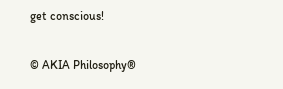get conscious!


© AKIA Philosophy®